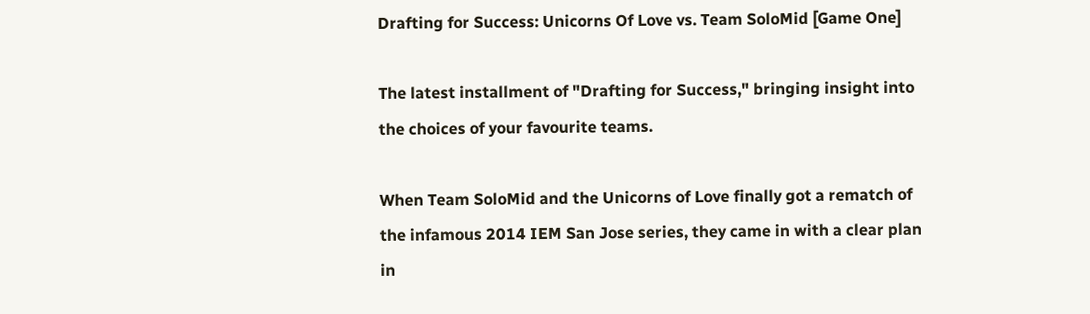Drafting for Success: Unicorns Of Love vs. Team SoloMid [Game One]

The latest installment of "Drafting for Success," bringing insight into the choices of your favourite teams.

When Team SoloMid and the Unicorns of Love finally got a rematch of the infamous 2014 IEM San Jose series, they came in with a clear plan in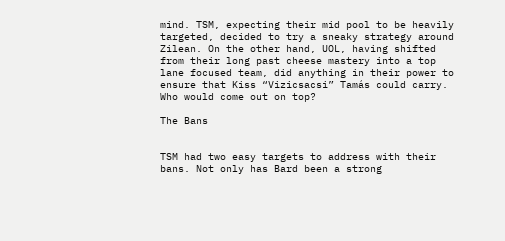mind. TSM, expecting their mid pool to be heavily targeted, decided to try a sneaky strategy around Zilean. On the other hand, UOL, having shifted from their long past cheese mastery into a top lane focused team, did anything in their power to ensure that Kiss “Vizicsacsi” Tamás could carry. Who would come out on top?

The Bans


TSM had two easy targets to address with their bans. Not only has Bard been a strong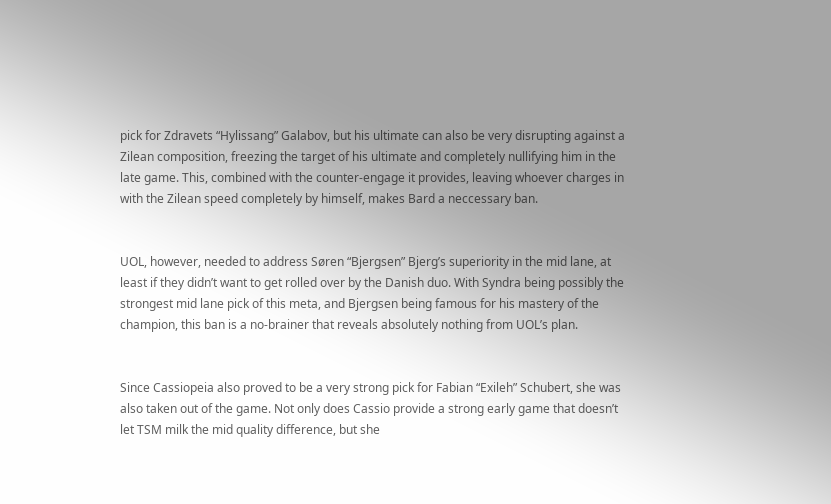pick for Zdravets “Hylissang” Galabov, but his ultimate can also be very disrupting against a Zilean composition, freezing the target of his ultimate and completely nullifying him in the late game. This, combined with the counter-engage it provides, leaving whoever charges in with the Zilean speed completely by himself, makes Bard a neccessary ban.


UOL, however, needed to address Søren “Bjergsen” Bjerg’s superiority in the mid lane, at least if they didn’t want to get rolled over by the Danish duo. With Syndra being possibly the strongest mid lane pick of this meta, and Bjergsen being famous for his mastery of the champion, this ban is a no-brainer that reveals absolutely nothing from UOL’s plan.


Since Cassiopeia also proved to be a very strong pick for Fabian “Exileh” Schubert, she was also taken out of the game. Not only does Cassio provide a strong early game that doesn’t let TSM milk the mid quality difference, but she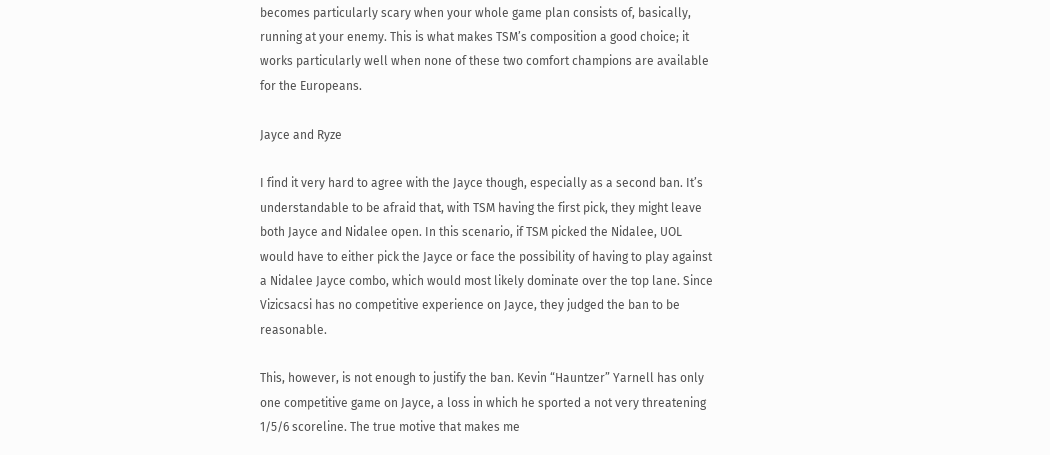becomes particularly scary when your whole game plan consists of, basically, running at your enemy. This is what makes TSM’s composition a good choice; it works particularly well when none of these two comfort champions are available for the Europeans.

Jayce and Ryze

I find it very hard to agree with the Jayce though, especially as a second ban. It’s understandable to be afraid that, with TSM having the first pick, they might leave both Jayce and Nidalee open. In this scenario, if TSM picked the Nidalee, UOL would have to either pick the Jayce or face the possibility of having to play against a Nidalee Jayce combo, which would most likely dominate over the top lane. Since Vizicsacsi has no competitive experience on Jayce, they judged the ban to be reasonable.

This, however, is not enough to justify the ban. Kevin “Hauntzer” Yarnell has only one competitive game on Jayce, a loss in which he sported a not very threatening 1/5/6 scoreline. The true motive that makes me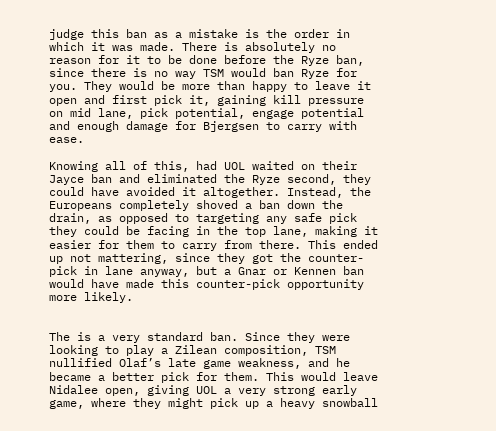judge this ban as a mistake is the order in which it was made. There is absolutely no reason for it to be done before the Ryze ban, since there is no way TSM would ban Ryze for you. They would be more than happy to leave it open and first pick it, gaining kill pressure on mid lane, pick potential, engage potential and enough damage for Bjergsen to carry with ease.

Knowing all of this, had UOL waited on their Jayce ban and eliminated the Ryze second, they could have avoided it altogether. Instead, the Europeans completely shoved a ban down the drain, as opposed to targeting any safe pick they could be facing in the top lane, making it easier for them to carry from there. This ended up not mattering, since they got the counter-pick in lane anyway, but a Gnar or Kennen ban would have made this counter-pick opportunity more likely.


The is a very standard ban. Since they were looking to play a Zilean composition, TSM nullified Olaf’s late game weakness, and he became a better pick for them. This would leave Nidalee open, giving UOL a very strong early game, where they might pick up a heavy snowball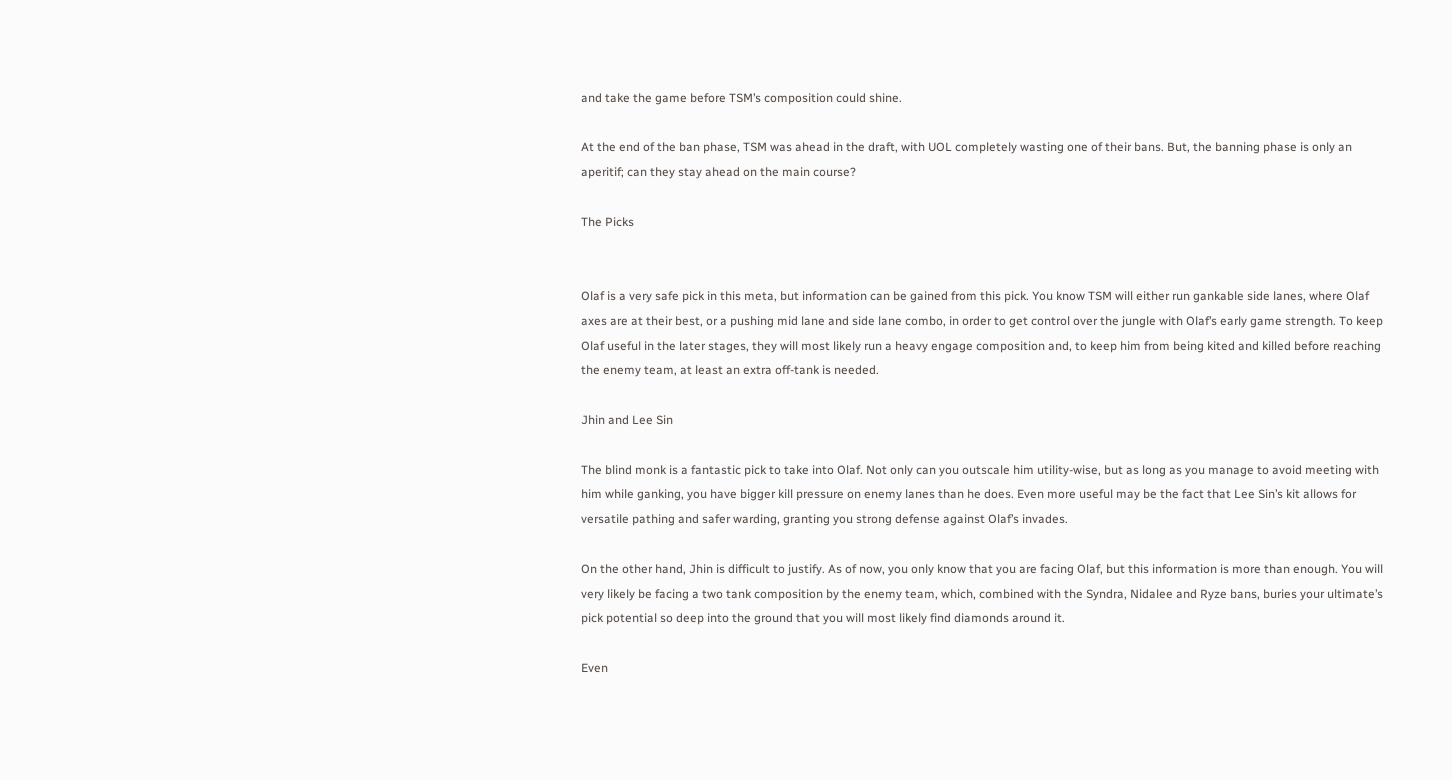and take the game before TSM’s composition could shine.

At the end of the ban phase, TSM was ahead in the draft, with UOL completely wasting one of their bans. But, the banning phase is only an aperitif; can they stay ahead on the main course?

The Picks


Olaf is a very safe pick in this meta, but information can be gained from this pick. You know TSM will either run gankable side lanes, where Olaf axes are at their best, or a pushing mid lane and side lane combo, in order to get control over the jungle with Olaf’s early game strength. To keep Olaf useful in the later stages, they will most likely run a heavy engage composition and, to keep him from being kited and killed before reaching the enemy team, at least an extra off-tank is needed.

Jhin and Lee Sin

The blind monk is a fantastic pick to take into Olaf. Not only can you outscale him utility-wise, but as long as you manage to avoid meeting with him while ganking, you have bigger kill pressure on enemy lanes than he does. Even more useful may be the fact that Lee Sin’s kit allows for versatile pathing and safer warding, granting you strong defense against Olaf’s invades.

On the other hand, Jhin is difficult to justify. As of now, you only know that you are facing Olaf, but this information is more than enough. You will very likely be facing a two tank composition by the enemy team, which, combined with the Syndra, Nidalee and Ryze bans, buries your ultimate’s pick potential so deep into the ground that you will most likely find diamonds around it.

Even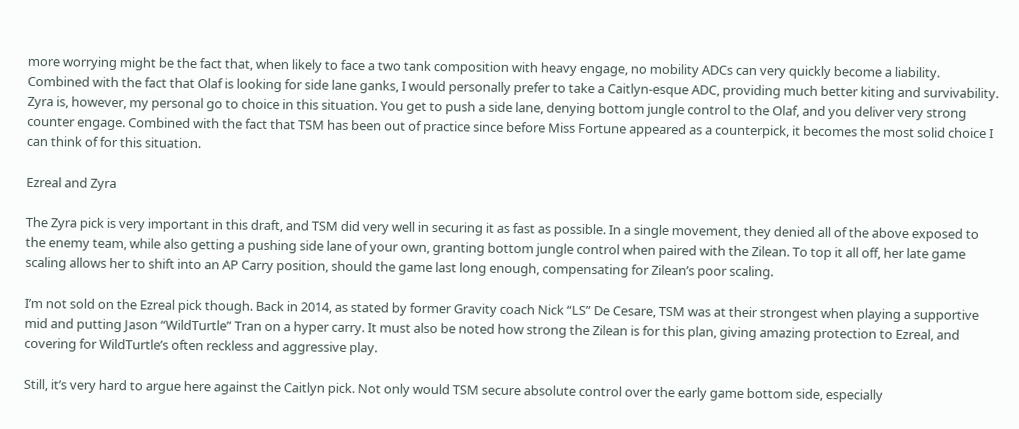more worrying might be the fact that, when likely to face a two tank composition with heavy engage, no mobility ADCs can very quickly become a liability. Combined with the fact that Olaf is looking for side lane ganks, I would personally prefer to take a Caitlyn-esque ADC, providing much better kiting and survivability. Zyra is, however, my personal go to choice in this situation. You get to push a side lane, denying bottom jungle control to the Olaf, and you deliver very strong counter engage. Combined with the fact that TSM has been out of practice since before Miss Fortune appeared as a counterpick, it becomes the most solid choice I can think of for this situation.

Ezreal and Zyra

The Zyra pick is very important in this draft, and TSM did very well in securing it as fast as possible. In a single movement, they denied all of the above exposed to the enemy team, while also getting a pushing side lane of your own, granting bottom jungle control when paired with the Zilean. To top it all off, her late game scaling allows her to shift into an AP Carry position, should the game last long enough, compensating for Zilean’s poor scaling.

I’m not sold on the Ezreal pick though. Back in 2014, as stated by former Gravity coach Nick “LS” De Cesare, TSM was at their strongest when playing a supportive mid and putting Jason “WildTurtle” Tran on a hyper carry. It must also be noted how strong the Zilean is for this plan, giving amazing protection to Ezreal, and covering for WildTurtle’s often reckless and aggressive play.

Still, it’s very hard to argue here against the Caitlyn pick. Not only would TSM secure absolute control over the early game bottom side, especially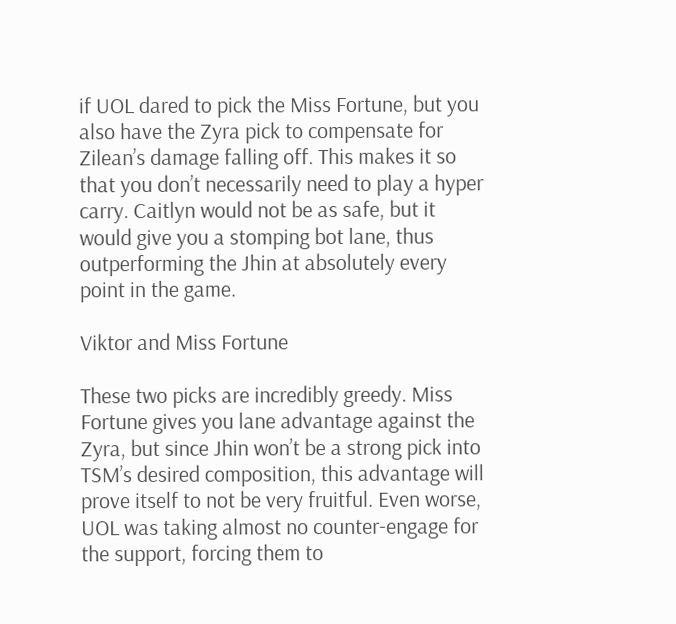if UOL dared to pick the Miss Fortune, but you also have the Zyra pick to compensate for Zilean’s damage falling off. This makes it so that you don’t necessarily need to play a hyper carry. Caitlyn would not be as safe, but it would give you a stomping bot lane, thus outperforming the Jhin at absolutely every point in the game.

Viktor and Miss Fortune

These two picks are incredibly greedy. Miss Fortune gives you lane advantage against the Zyra, but since Jhin won’t be a strong pick into TSM’s desired composition, this advantage will prove itself to not be very fruitful. Even worse, UOL was taking almost no counter-engage for the support, forcing them to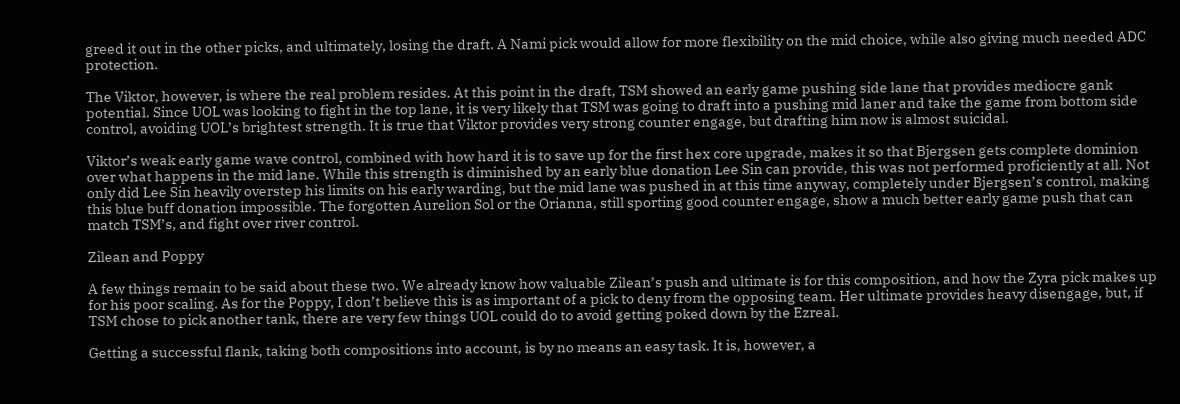greed it out in the other picks, and ultimately, losing the draft. A Nami pick would allow for more flexibility on the mid choice, while also giving much needed ADC protection.

The Viktor, however, is where the real problem resides. At this point in the draft, TSM showed an early game pushing side lane that provides mediocre gank potential. Since UOL was looking to fight in the top lane, it is very likely that TSM was going to draft into a pushing mid laner and take the game from bottom side control, avoiding UOL’s brightest strength. It is true that Viktor provides very strong counter engage, but drafting him now is almost suicidal.

Viktor’s weak early game wave control, combined with how hard it is to save up for the first hex core upgrade, makes it so that Bjergsen gets complete dominion over what happens in the mid lane. While this strength is diminished by an early blue donation Lee Sin can provide, this was not performed proficiently at all. Not only did Lee Sin heavily overstep his limits on his early warding, but the mid lane was pushed in at this time anyway, completely under Bjergsen’s control, making this blue buff donation impossible. The forgotten Aurelion Sol or the Orianna, still sporting good counter engage, show a much better early game push that can match TSM’s, and fight over river control.

Zilean and Poppy

A few things remain to be said about these two. We already know how valuable Zilean’s push and ultimate is for this composition, and how the Zyra pick makes up for his poor scaling. As for the Poppy, I don’t believe this is as important of a pick to deny from the opposing team. Her ultimate provides heavy disengage, but, if TSM chose to pick another tank, there are very few things UOL could do to avoid getting poked down by the Ezreal.

Getting a successful flank, taking both compositions into account, is by no means an easy task. It is, however, a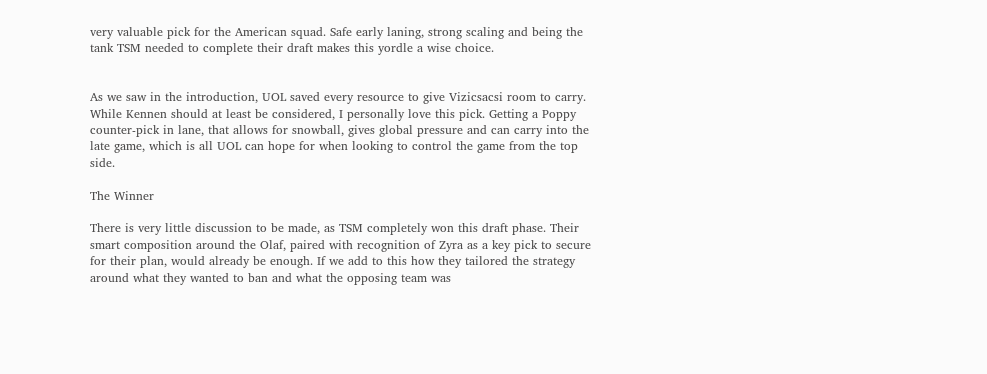very valuable pick for the American squad. Safe early laning, strong scaling and being the tank TSM needed to complete their draft makes this yordle a wise choice.


As we saw in the introduction, UOL saved every resource to give Vizicsacsi room to carry. While Kennen should at least be considered, I personally love this pick. Getting a Poppy counter-pick in lane, that allows for snowball, gives global pressure and can carry into the late game, which is all UOL can hope for when looking to control the game from the top side.

The Winner

There is very little discussion to be made, as TSM completely won this draft phase. Their smart composition around the Olaf, paired with recognition of Zyra as a key pick to secure for their plan, would already be enough. If we add to this how they tailored the strategy around what they wanted to ban and what the opposing team was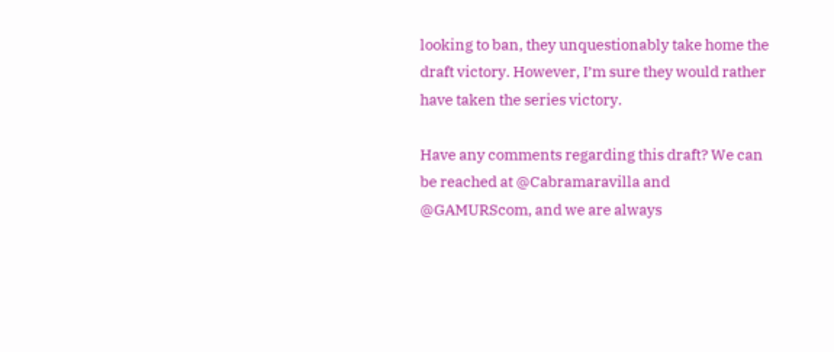looking to ban, they unquestionably take home the draft victory. However, I’m sure they would rather have taken the series victory.

Have any comments regarding this draft? We can be reached at @Cabramaravilla and @GAMURScom, and we are always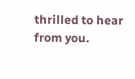thrilled to hear from you.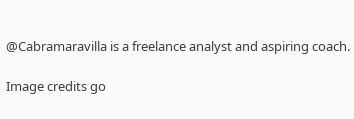@Cabramaravilla is a freelance analyst and aspiring coach.

Image credits go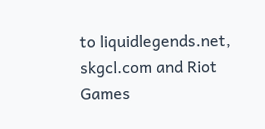to liquidlegends.net, skgcl.com and Riot Games